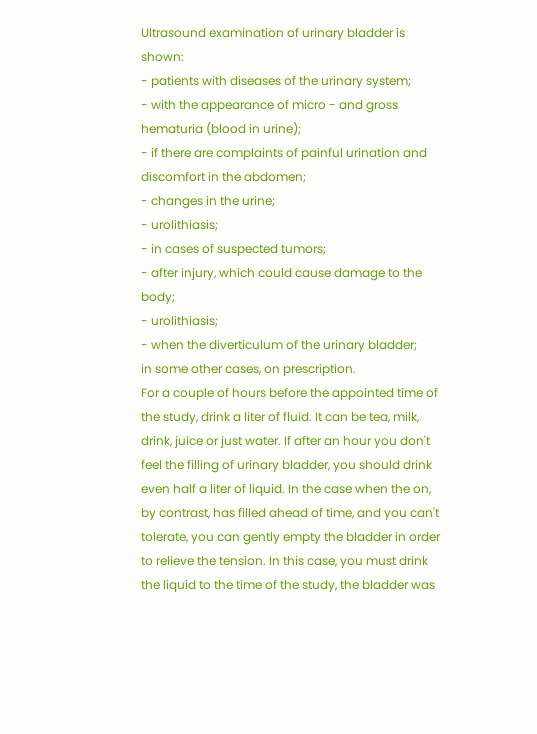Ultrasound examination of urinary bladder is shown:
- patients with diseases of the urinary system;
- with the appearance of micro - and gross hematuria (blood in urine);
- if there are complaints of painful urination and discomfort in the abdomen;
- changes in the urine;
- urolithiasis;
- in cases of suspected tumors;
- after injury, which could cause damage to the body;
- urolithiasis;
- when the diverticulum of the urinary bladder;
in some other cases, on prescription.
For a couple of hours before the appointed time of the study, drink a liter of fluid. It can be tea, milk, drink, juice or just water. If after an hour you don't feel the filling of urinary bladder, you should drink even half a liter of liquid. In the case when the on, by contrast, has filled ahead of time, and you can't tolerate, you can gently empty the bladder in order to relieve the tension. In this case, you must drink the liquid to the time of the study, the bladder was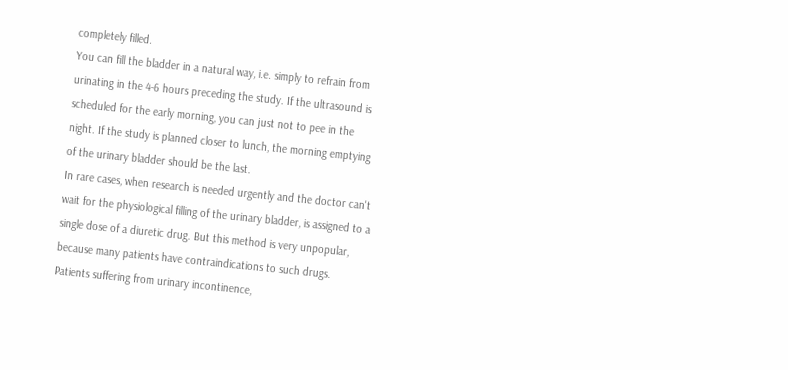completely filled.
You can fill the bladder in a natural way, i.e. simply to refrain from urinating in the 4-6 hours preceding the study. If the ultrasound is scheduled for the early morning, you can just not to pee in the night. If the study is planned closer to lunch, the morning emptying of the urinary bladder should be the last.
In rare cases, when research is needed urgently and the doctor can't wait for the physiological filling of the urinary bladder, is assigned to a single dose of a diuretic drug. But this method is very unpopular, because many patients have contraindications to such drugs.
Patients suffering from urinary incontinence,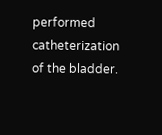performed catheterization of the bladder.